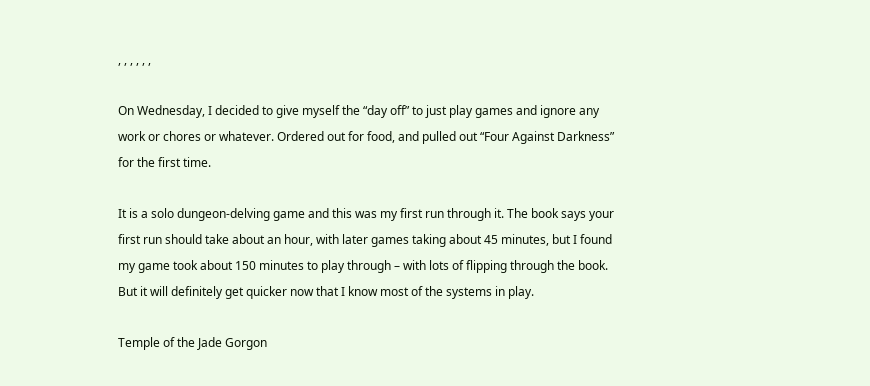, , , , , ,

On Wednesday, I decided to give myself the “day off” to just play games and ignore any work or chores or whatever. Ordered out for food, and pulled out “Four Against Darkness” for the first time.

It is a solo dungeon-delving game and this was my first run through it. The book says your first run should take about an hour, with later games taking about 45 minutes, but I found my game took about 150 minutes to play through – with lots of flipping through the book. But it will definitely get quicker now that I know most of the systems in play.

Temple of the Jade Gorgon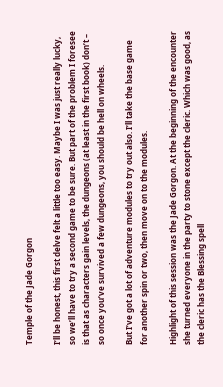Temple of the Jade Gorgon

I’ll be honest, this first delve felt a little too easy. Maybe I was just really lucky, so we’ll have to try a second game to be sure. But part of the problem I foresee is that as characters gain levels, the dungeons (at least in the first book) don’t – so once you’ve survived a few dungeons, you should be hell on wheels.

But I’ve got a lot of adventure modules to try out also. I’ll take the base game for another spin or two, then move on to the modules.

Highlight of this session was the Jade Gorgon. At the beginning of the encounter she turned everyone in the party to stone except the cleric. Which was good, as the cleric has the Blessing spell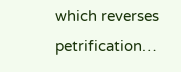which reverses petrification…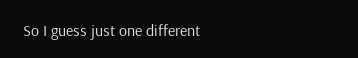So I guess just one different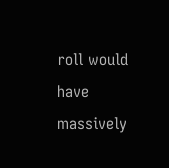roll would have massively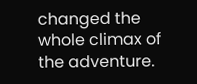changed the whole climax of the adventure.